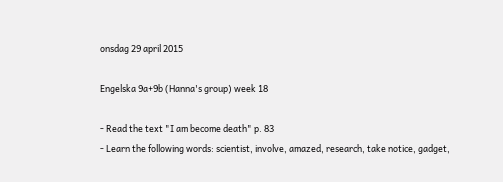onsdag 29 april 2015

Engelska 9a+9b (Hanna's group) week 18

- Read the text "I am become death" p. 83
- Learn the following words: scientist, involve, amazed, research, take notice, gadget,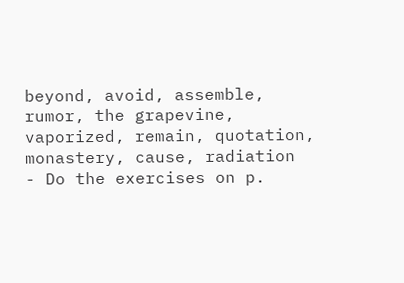beyond, avoid, assemble, rumor, the grapevine, vaporized, remain, quotation, monastery, cause, radiation
- Do the exercises on p.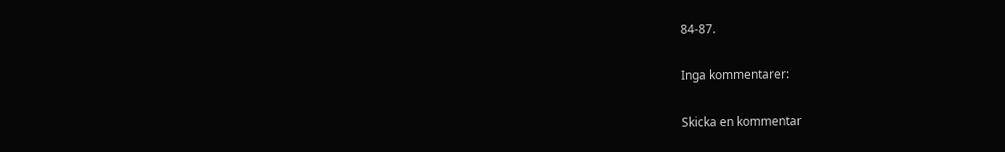84-87.

Inga kommentarer:

Skicka en kommentar